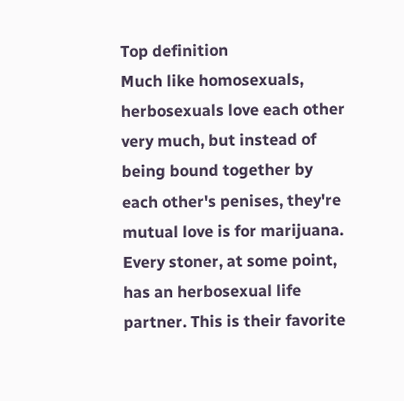Top definition
Much like homosexuals, herbosexuals love each other very much, but instead of being bound together by each other's penises, they're mutual love is for marijuana.
Every stoner, at some point, has an herbosexual life partner. This is their favorite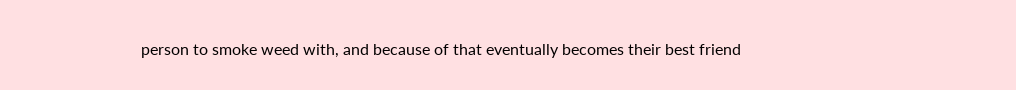person to smoke weed with, and because of that eventually becomes their best friend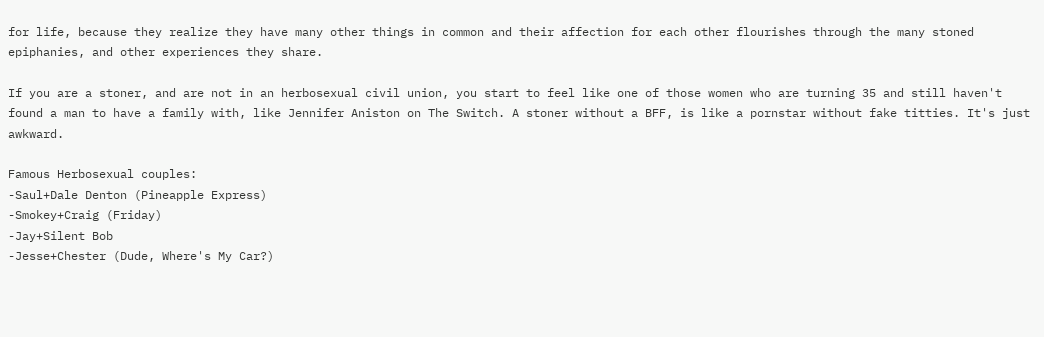for life, because they realize they have many other things in common and their affection for each other flourishes through the many stoned epiphanies, and other experiences they share.

If you are a stoner, and are not in an herbosexual civil union, you start to feel like one of those women who are turning 35 and still haven't found a man to have a family with, like Jennifer Aniston on The Switch. A stoner without a BFF, is like a pornstar without fake titties. It's just awkward.

Famous Herbosexual couples:
-Saul+Dale Denton (Pineapple Express)
-Smokey+Craig (Friday)
-Jay+Silent Bob
-Jesse+Chester (Dude, Where's My Car?)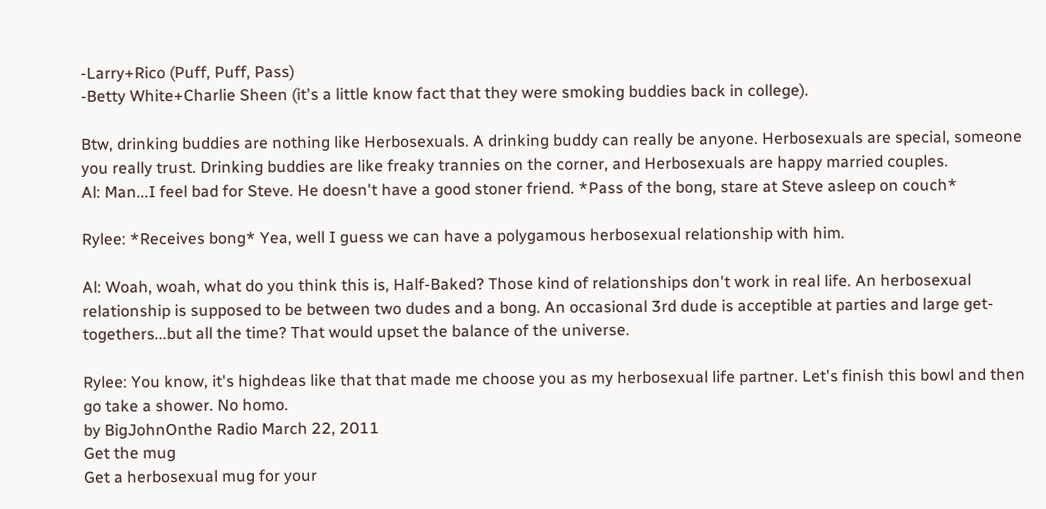-Larry+Rico (Puff, Puff, Pass)
-Betty White+Charlie Sheen (it's a little know fact that they were smoking buddies back in college).

Btw, drinking buddies are nothing like Herbosexuals. A drinking buddy can really be anyone. Herbosexuals are special, someone you really trust. Drinking buddies are like freaky trannies on the corner, and Herbosexuals are happy married couples.
Al: Man...I feel bad for Steve. He doesn't have a good stoner friend. *Pass of the bong, stare at Steve asleep on couch*

Rylee: *Receives bong* Yea, well I guess we can have a polygamous herbosexual relationship with him.

Al: Woah, woah, what do you think this is, Half-Baked? Those kind of relationships don't work in real life. An herbosexual relationship is supposed to be between two dudes and a bong. An occasional 3rd dude is acceptible at parties and large get-togethers...but all the time? That would upset the balance of the universe.

Rylee: You know, it's highdeas like that that made me choose you as my herbosexual life partner. Let's finish this bowl and then go take a shower. No homo.
by BigJohnOnthe Radio March 22, 2011
Get the mug
Get a herbosexual mug for your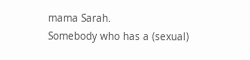mama Sarah.
Somebody who has a (sexual)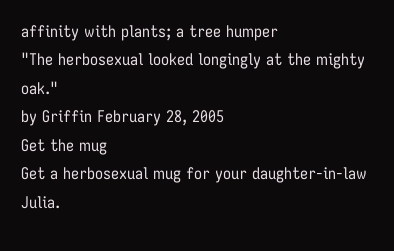affinity with plants; a tree humper
"The herbosexual looked longingly at the mighty oak."
by Griffin February 28, 2005
Get the mug
Get a herbosexual mug for your daughter-in-law Julia.